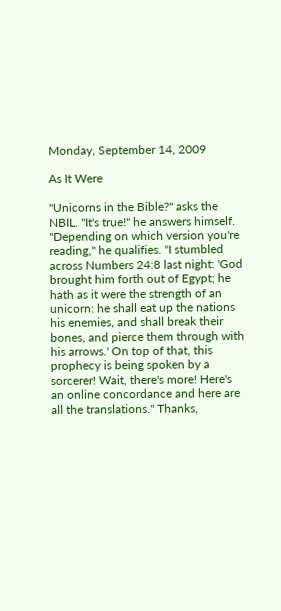Monday, September 14, 2009

As It Were

"Unicorns in the Bible?" asks the NBIL. "It's true!" he answers himself. "Depending on which version you're reading," he qualifies. "I stumbled across Numbers 24:8 last night: 'God brought him forth out of Egypt; he hath as it were the strength of an unicorn: he shall eat up the nations his enemies, and shall break their bones, and pierce them through with his arrows.' On top of that, this prophecy is being spoken by a sorcerer! Wait, there's more! Here's an online concordance and here are all the translations." Thanks,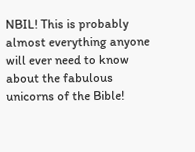NBIL! This is probably almost everything anyone will ever need to know about the fabulous unicorns of the Bible!